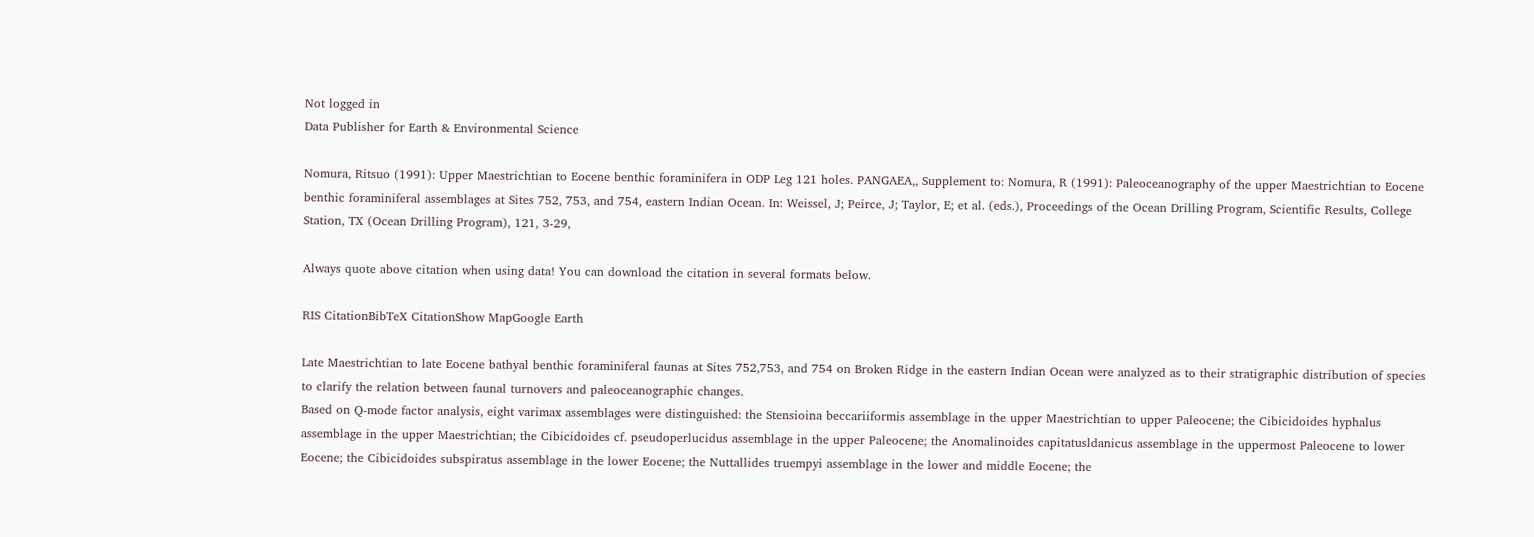Not logged in
Data Publisher for Earth & Environmental Science

Nomura, Ritsuo (1991): Upper Maestrichtian to Eocene benthic foraminifera in ODP Leg 121 holes. PANGAEA,, Supplement to: Nomura, R (1991): Paleoceanography of the upper Maestrichtian to Eocene benthic foraminiferal assemblages at Sites 752, 753, and 754, eastern Indian Ocean. In: Weissel, J; Peirce, J; Taylor, E; et al. (eds.), Proceedings of the Ocean Drilling Program, Scientific Results, College Station, TX (Ocean Drilling Program), 121, 3-29,

Always quote above citation when using data! You can download the citation in several formats below.

RIS CitationBibTeX CitationShow MapGoogle Earth

Late Maestrichtian to late Eocene bathyal benthic foraminiferal faunas at Sites 752,753, and 754 on Broken Ridge in the eastern Indian Ocean were analyzed as to their stratigraphic distribution of species to clarify the relation between faunal turnovers and paleoceanographic changes.
Based on Q-mode factor analysis, eight varimax assemblages were distinguished: the Stensioina beccariiformis assemblage in the upper Maestrichtian to upper Paleocene; the Cibicidoides hyphalus assemblage in the upper Maestrichtian; the Cibicidoides cf. pseudoperlucidus assemblage in the upper Paleocene; the Anomalinoides capitatusldanicus assemblage in the uppermost Paleocene to lower Eocene; the Cibicidoides subspiratus assemblage in the lower Eocene; the Nuttallides truempyi assemblage in the lower and middle Eocene; the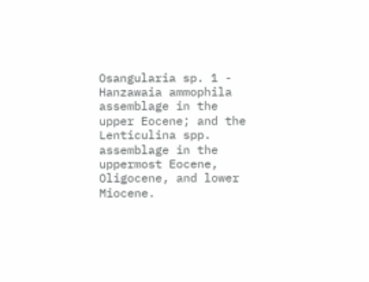Osangularia sp. 1 - Hanzawaia ammophila assemblage in the upper Eocene; and the Lenticulina spp. assemblage in the uppermost Eocene, Oligocene, and lower Miocene.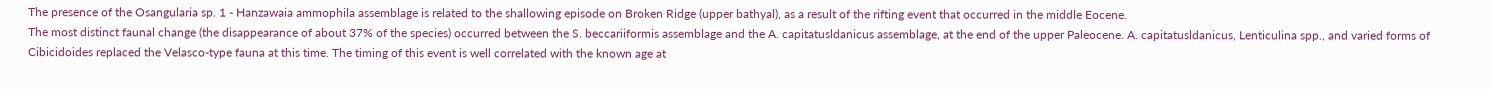The presence of the Osangularia sp. 1 - Hanzawaia ammophila assemblage is related to the shallowing episode on Broken Ridge (upper bathyal), as a result of the rifting event that occurred in the middle Eocene.
The most distinct faunal change (the disappearance of about 37% of the species) occurred between the S. beccariiformis assemblage and the A. capitatusldanicus assemblage, at the end of the upper Paleocene. A. capitatusldanicus, Lenticulina spp., and varied forms of Cibicidoides replaced the Velasco-type fauna at this time. The timing of this event is well correlated with the known age at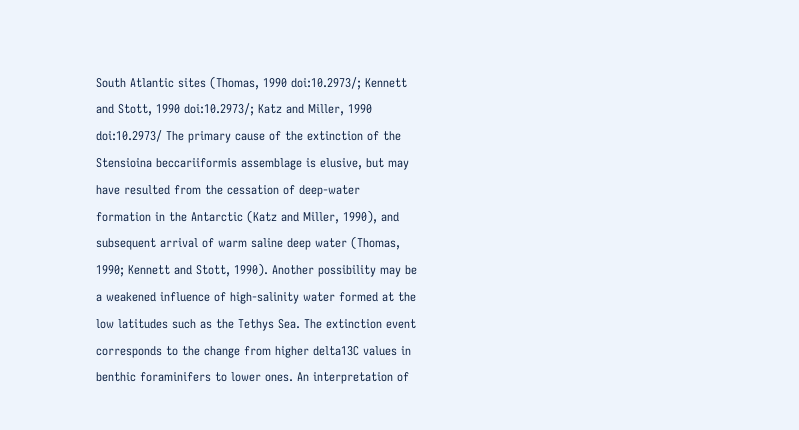South Atlantic sites (Thomas, 1990 doi:10.2973/; Kennett and Stott, 1990 doi:10.2973/; Katz and Miller, 1990 doi:10.2973/ The primary cause of the extinction of the Stensioina beccariiformis assemblage is elusive, but may have resulted from the cessation of deep-water formation in the Antarctic (Katz and Miller, 1990), and subsequent arrival of warm saline deep water (Thomas, 1990; Kennett and Stott, 1990). Another possibility may be a weakened influence of high-salinity water formed at the low latitudes such as the Tethys Sea. The extinction event corresponds to the change from higher delta13C values in benthic foraminifers to lower ones. An interpretation of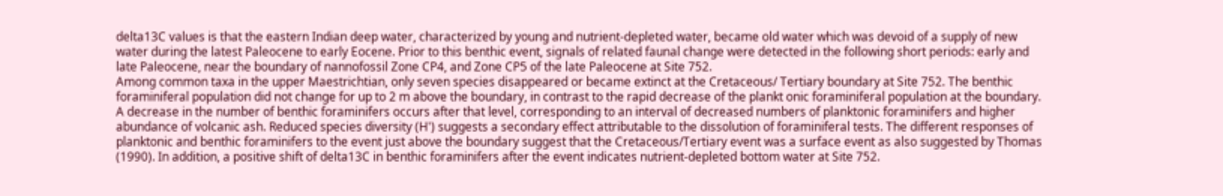delta13C values is that the eastern Indian deep water, characterized by young and nutrient-depleted water, became old water which was devoid of a supply of new water during the latest Paleocene to early Eocene. Prior to this benthic event, signals of related faunal change were detected in the following short periods: early and late Paleocene, near the boundary of nannofossil Zone CP4, and Zone CP5 of the late Paleocene at Site 752.
Among common taxa in the upper Maestrichtian, only seven species disappeared or became extinct at the Cretaceous/ Tertiary boundary at Site 752. The benthic foraminiferal population did not change for up to 2 m above the boundary, in contrast to the rapid decrease of the plankt onic foraminiferal population at the boundary. A decrease in the number of benthic foraminifers occurs after that level, corresponding to an interval of decreased numbers of planktonic foraminifers and higher abundance of volcanic ash. Reduced species diversity (H') suggests a secondary effect attributable to the dissolution of foraminiferal tests. The different responses of planktonic and benthic foraminifers to the event just above the boundary suggest that the Cretaceous/Tertiary event was a surface event as also suggested by Thomas (1990). In addition, a positive shift of delta13C in benthic foraminifers after the event indicates nutrient-depleted bottom water at Site 752.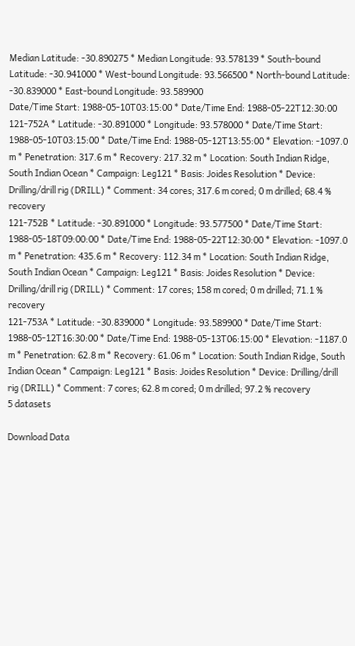Median Latitude: -30.890275 * Median Longitude: 93.578139 * South-bound Latitude: -30.941000 * West-bound Longitude: 93.566500 * North-bound Latitude: -30.839000 * East-bound Longitude: 93.589900
Date/Time Start: 1988-05-10T03:15:00 * Date/Time End: 1988-05-22T12:30:00
121-752A * Latitude: -30.891000 * Longitude: 93.578000 * Date/Time Start: 1988-05-10T03:15:00 * Date/Time End: 1988-05-12T13:55:00 * Elevation: -1097.0 m * Penetration: 317.6 m * Recovery: 217.32 m * Location: South Indian Ridge, South Indian Ocean * Campaign: Leg121 * Basis: Joides Resolution * Device: Drilling/drill rig (DRILL) * Comment: 34 cores; 317.6 m cored; 0 m drilled; 68.4 % recovery
121-752B * Latitude: -30.891000 * Longitude: 93.577500 * Date/Time Start: 1988-05-18T09:00:00 * Date/Time End: 1988-05-22T12:30:00 * Elevation: -1097.0 m * Penetration: 435.6 m * Recovery: 112.34 m * Location: South Indian Ridge, South Indian Ocean * Campaign: Leg121 * Basis: Joides Resolution * Device: Drilling/drill rig (DRILL) * Comment: 17 cores; 158 m cored; 0 m drilled; 71.1 % recovery
121-753A * Latitude: -30.839000 * Longitude: 93.589900 * Date/Time Start: 1988-05-12T16:30:00 * Date/Time End: 1988-05-13T06:15:00 * Elevation: -1187.0 m * Penetration: 62.8 m * Recovery: 61.06 m * Location: South Indian Ridge, South Indian Ocean * Campaign: Leg121 * Basis: Joides Resolution * Device: Drilling/drill rig (DRILL) * Comment: 7 cores; 62.8 m cored; 0 m drilled; 97.2 % recovery
5 datasets

Download Data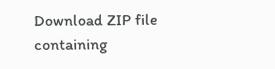Download ZIP file containing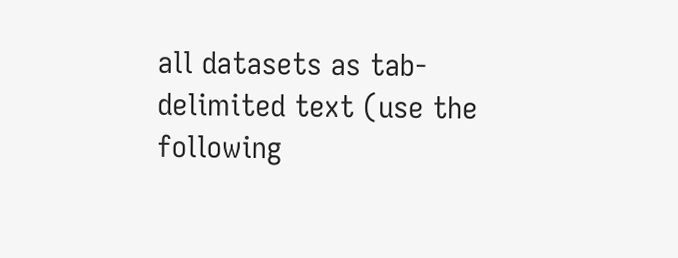all datasets as tab-delimited text (use the following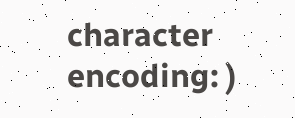character encoding: )